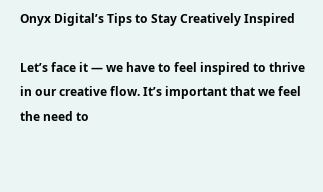Onyx Digital’s Tips to Stay Creatively Inspired

Let’s face it — we have to feel inspired to thrive in our creative flow. It’s important that we feel the need to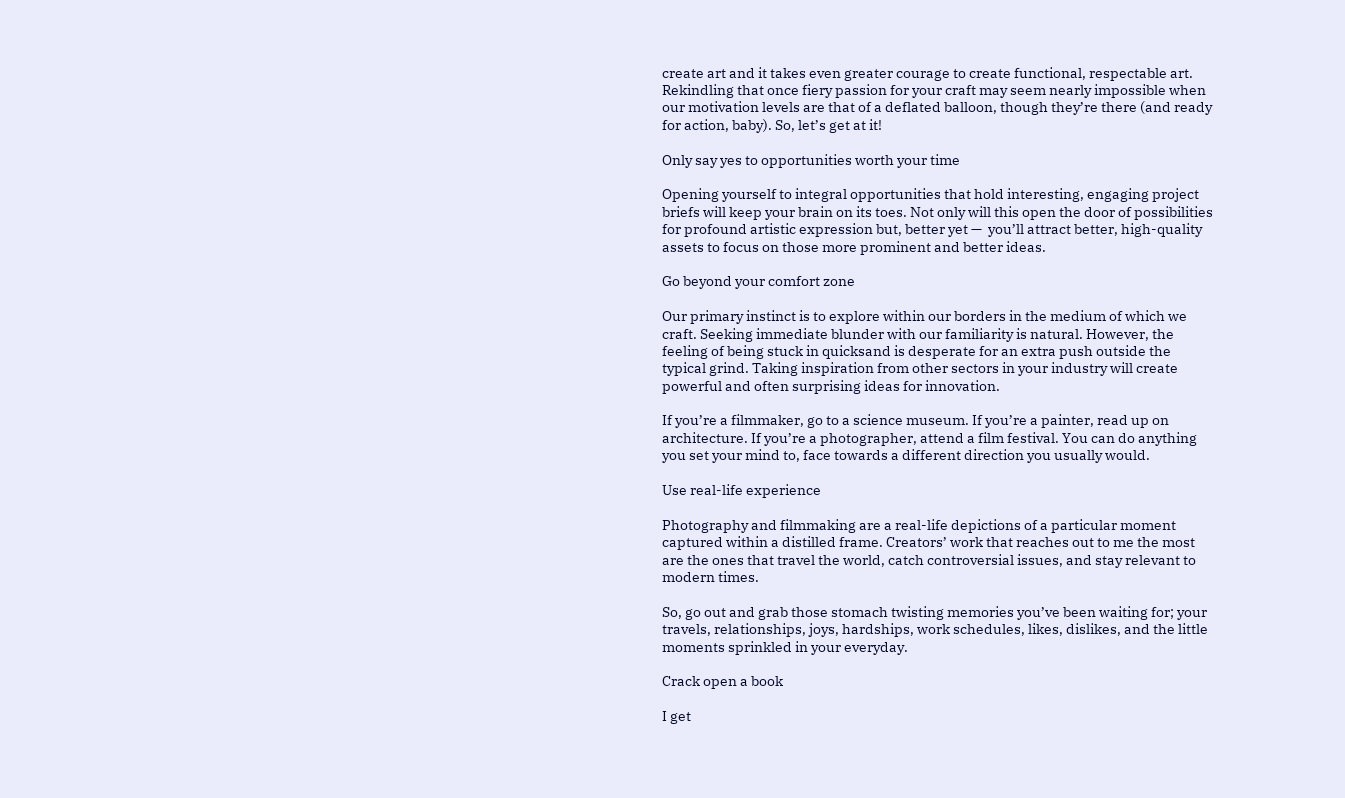create art and it takes even greater courage to create functional, respectable art. Rekindling that once fiery passion for your craft may seem nearly impossible when our motivation levels are that of a deflated balloon, though they’re there (and ready for action, baby). So, let’s get at it!

Only say yes to opportunities worth your time

Opening yourself to integral opportunities that hold interesting, engaging project briefs will keep your brain on its toes. Not only will this open the door of possibilities for profound artistic expression but, better yet —  you’ll attract better, high-quality assets to focus on those more prominent and better ideas.

Go beyond your comfort zone

Our primary instinct is to explore within our borders in the medium of which we craft. Seeking immediate blunder with our familiarity is natural. However, the feeling of being stuck in quicksand is desperate for an extra push outside the typical grind. Taking inspiration from other sectors in your industry will create powerful and often surprising ideas for innovation.

If you’re a filmmaker, go to a science museum. If you’re a painter, read up on architecture. If you’re a photographer, attend a film festival. You can do anything you set your mind to, face towards a different direction you usually would.

Use real-life experience

Photography and filmmaking are a real-life depictions of a particular moment captured within a distilled frame. Creators’ work that reaches out to me the most are the ones that travel the world, catch controversial issues, and stay relevant to modern times.

So, go out and grab those stomach twisting memories you’ve been waiting for; your travels, relationships, joys, hardships, work schedules, likes, dislikes, and the little moments sprinkled in your everyday.

Crack open a book

I get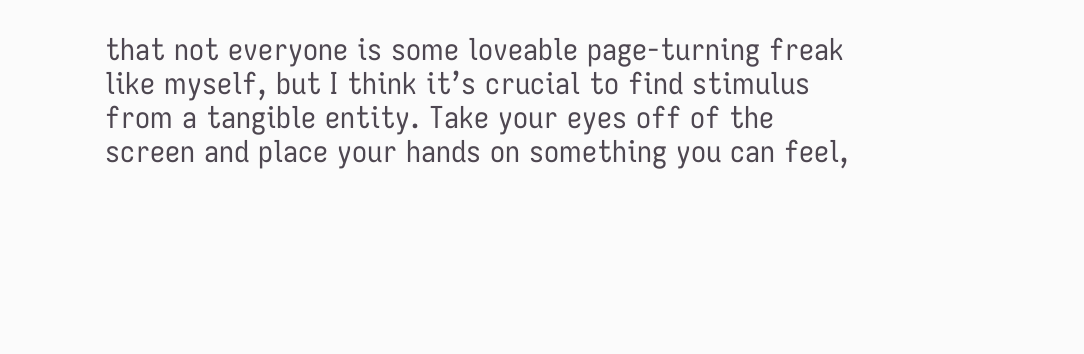that not everyone is some loveable page-turning freak like myself, but I think it’s crucial to find stimulus from a tangible entity. Take your eyes off of the screen and place your hands on something you can feel,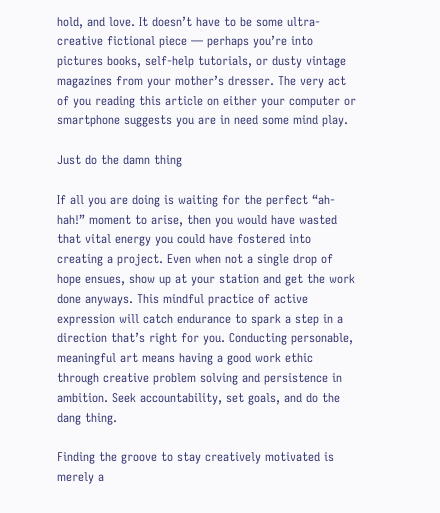hold, and love. It doesn’t have to be some ultra-creative fictional piece — perhaps you’re into pictures books, self-help tutorials, or dusty vintage magazines from your mother’s dresser. The very act of you reading this article on either your computer or smartphone suggests you are in need some mind play.

Just do the damn thing

If all you are doing is waiting for the perfect “ah-hah!” moment to arise, then you would have wasted that vital energy you could have fostered into creating a project. Even when not a single drop of hope ensues, show up at your station and get the work done anyways. This mindful practice of active expression will catch endurance to spark a step in a direction that’s right for you. Conducting personable, meaningful art means having a good work ethic through creative problem solving and persistence in ambition. Seek accountability, set goals, and do the dang thing.

Finding the groove to stay creatively motivated is merely a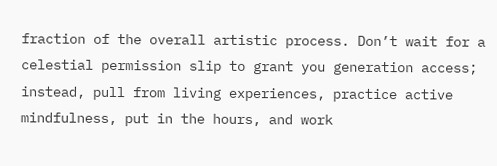fraction of the overall artistic process. Don’t wait for a celestial permission slip to grant you generation access; instead, pull from living experiences, practice active mindfulness, put in the hours, and work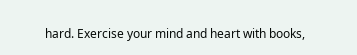hard. Exercise your mind and heart with books,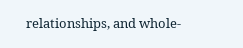relationships, and whole-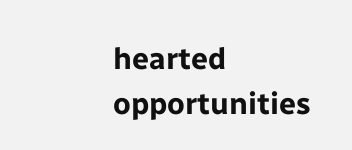hearted opportunities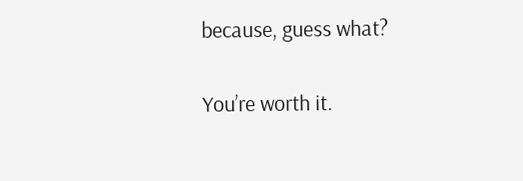because, guess what?

You’re worth it.